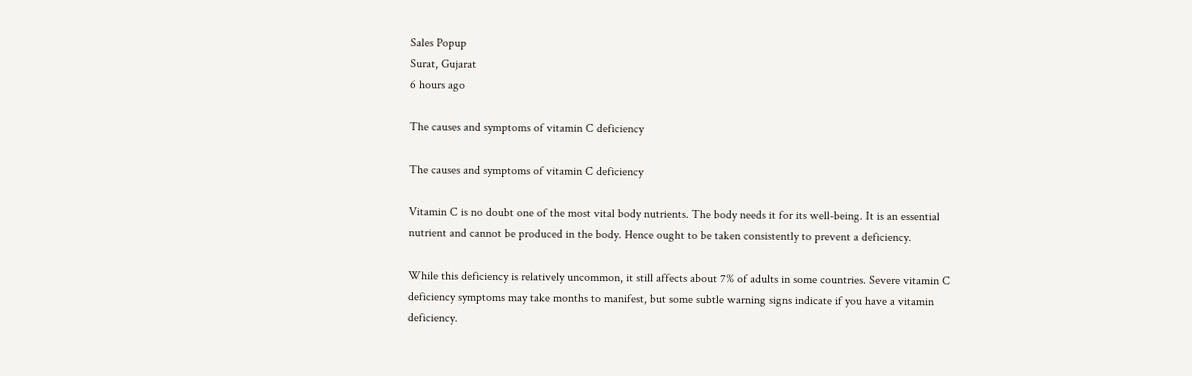Sales Popup
Surat, Gujarat
6 hours ago

The causes and symptoms of vitamin C deficiency

The causes and symptoms of vitamin C deficiency

Vitamin C is no doubt one of the most vital body nutrients. The body needs it for its well-being. It is an essential nutrient and cannot be produced in the body. Hence ought to be taken consistently to prevent a deficiency.

While this deficiency is relatively uncommon, it still affects about 7% of adults in some countries. Severe vitamin C deficiency symptoms may take months to manifest, but some subtle warning signs indicate if you have a vitamin deficiency.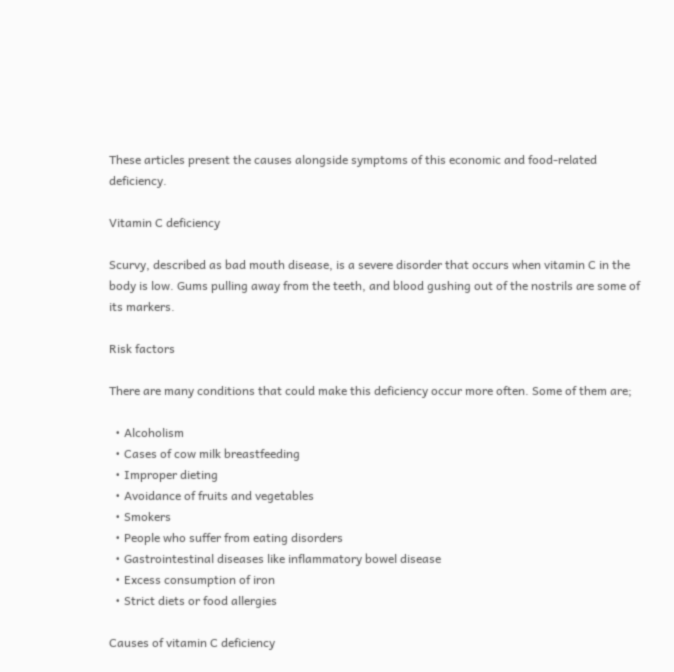These articles present the causes alongside symptoms of this economic and food-related deficiency.

Vitamin C deficiency

Scurvy, described as bad mouth disease, is a severe disorder that occurs when vitamin C in the body is low. Gums pulling away from the teeth, and blood gushing out of the nostrils are some of its markers.

Risk factors

There are many conditions that could make this deficiency occur more often. Some of them are;

  • Alcoholism
  • Cases of cow milk breastfeeding
  • Improper dieting
  • Avoidance of fruits and vegetables
  • Smokers
  • People who suffer from eating disorders
  • Gastrointestinal diseases like inflammatory bowel disease
  • Excess consumption of iron
  • Strict diets or food allergies

Causes of vitamin C deficiency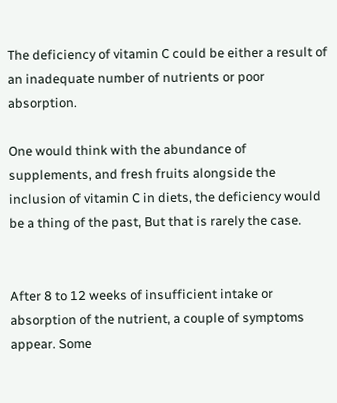The deficiency of vitamin C could be either a result of an inadequate number of nutrients or poor absorption.

One would think with the abundance of supplements, and fresh fruits alongside the inclusion of vitamin C in diets, the deficiency would be a thing of the past, But that is rarely the case.


After 8 to 12 weeks of insufficient intake or absorption of the nutrient, a couple of symptoms appear. Some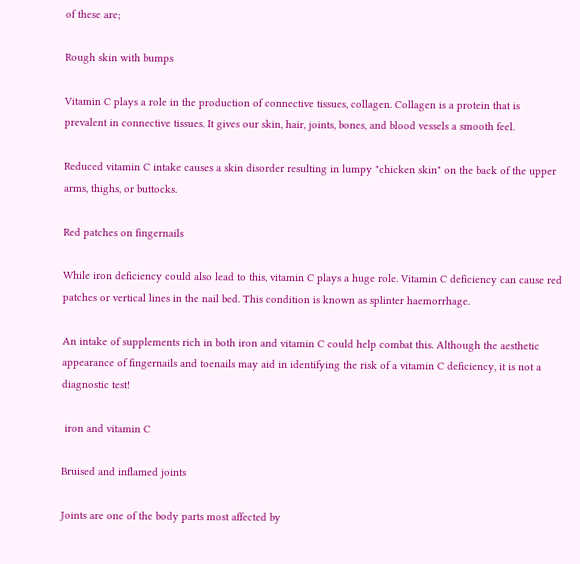of these are;

Rough skin with bumps

Vitamin C plays a role in the production of connective tissues, collagen. Collagen is a protein that is prevalent in connective tissues. It gives our skin, hair, joints, bones, and blood vessels a smooth feel.

Reduced vitamin C intake causes a skin disorder resulting in lumpy "chicken skin" on the back of the upper arms, thighs, or buttocks.

Red patches on fingernails

While iron deficiency could also lead to this, vitamin C plays a huge role. Vitamin C deficiency can cause red patches or vertical lines in the nail bed. This condition is known as splinter haemorrhage.

An intake of supplements rich in both iron and vitamin C could help combat this. Although the aesthetic appearance of fingernails and toenails may aid in identifying the risk of a vitamin C deficiency, it is not a diagnostic test!

 iron and vitamin C

Bruised and inflamed joints

Joints are one of the body parts most affected by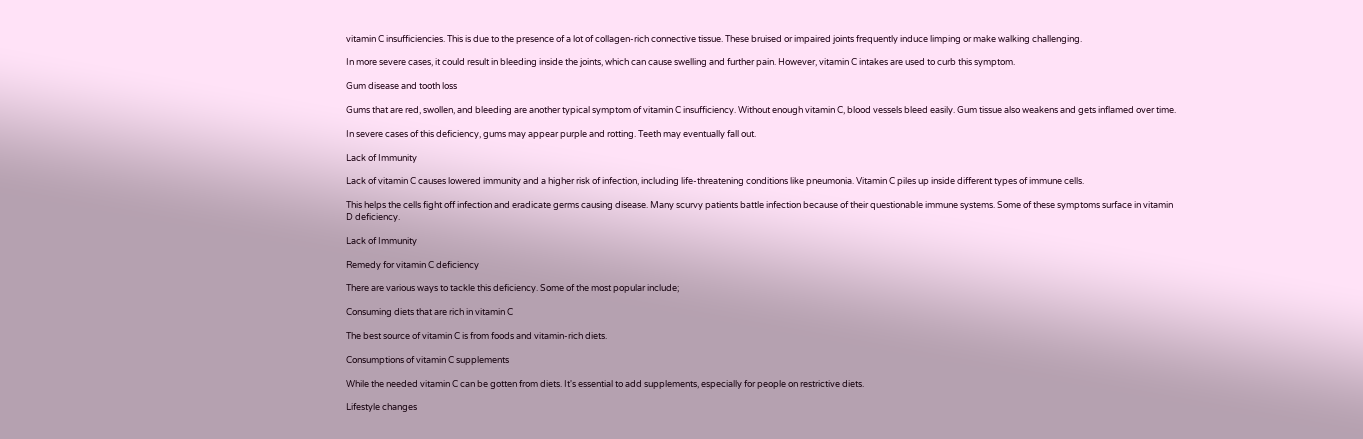vitamin C insufficiencies. This is due to the presence of a lot of collagen-rich connective tissue. These bruised or impaired joints frequently induce limping or make walking challenging.

In more severe cases, it could result in bleeding inside the joints, which can cause swelling and further pain. However, vitamin C intakes are used to curb this symptom.

Gum disease and tooth loss

Gums that are red, swollen, and bleeding are another typical symptom of vitamin C insufficiency. Without enough vitamin C, blood vessels bleed easily. Gum tissue also weakens and gets inflamed over time.

In severe cases of this deficiency, gums may appear purple and rotting. Teeth may eventually fall out.

Lack of Immunity

Lack of vitamin C causes lowered immunity and a higher risk of infection, including life-threatening conditions like pneumonia. Vitamin C piles up inside different types of immune cells.

This helps the cells fight off infection and eradicate germs causing disease. Many scurvy patients battle infection because of their questionable immune systems. Some of these symptoms surface in vitamin D deficiency.

Lack of Immunity

Remedy for vitamin C deficiency

There are various ways to tackle this deficiency. Some of the most popular include;

Consuming diets that are rich in vitamin C

The best source of vitamin C is from foods and vitamin-rich diets.

Consumptions of vitamin C supplements

While the needed vitamin C can be gotten from diets. It's essential to add supplements, especially for people on restrictive diets.

Lifestyle changes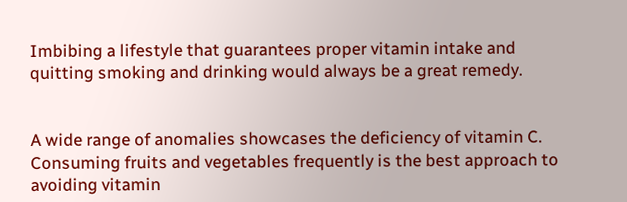Imbibing a lifestyle that guarantees proper vitamin intake and quitting smoking and drinking would always be a great remedy.


A wide range of anomalies showcases the deficiency of vitamin C. Consuming fruits and vegetables frequently is the best approach to avoiding vitamin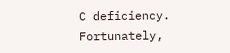C deficiency. Fortunately,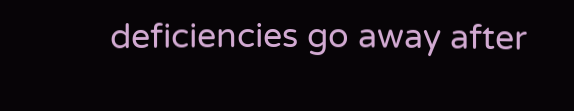deficiencies go away after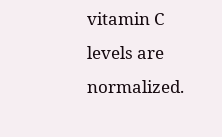vitamin C levels are normalized.